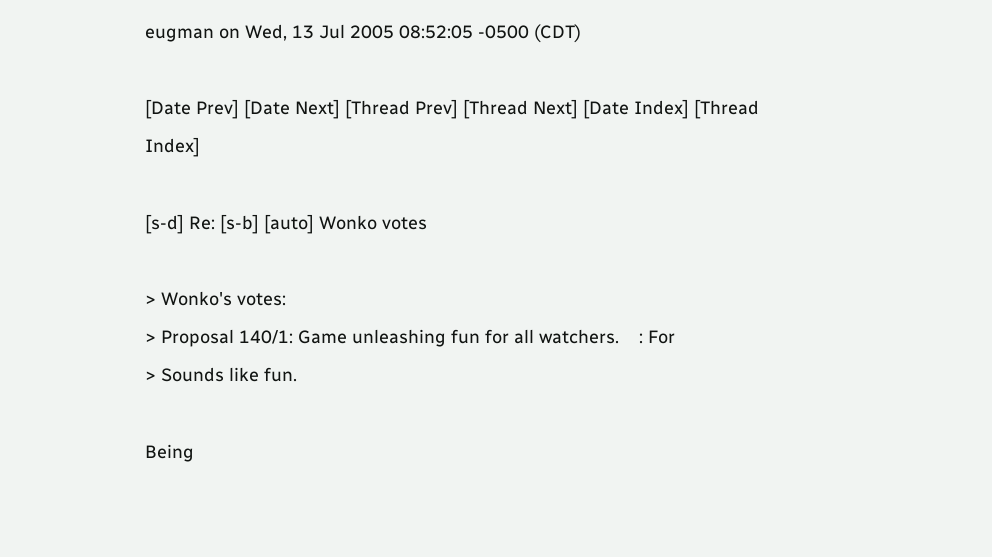eugman on Wed, 13 Jul 2005 08:52:05 -0500 (CDT)

[Date Prev] [Date Next] [Thread Prev] [Thread Next] [Date Index] [Thread Index]

[s-d] Re: [s-b] [auto] Wonko votes

> Wonko's votes:
> Proposal 140/1: Game unleashing fun for all watchers.    : For
> Sounds like fun.

Being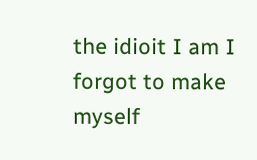the idioit I am I forgot to make myself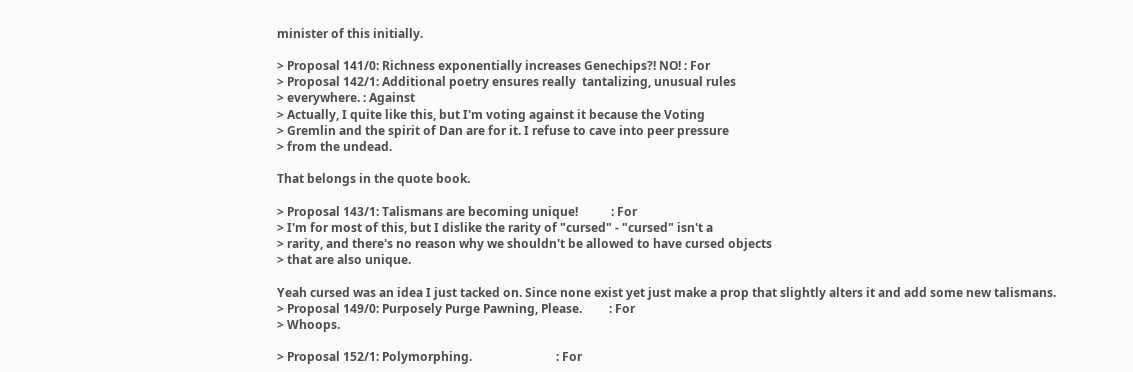minister of this initially.

> Proposal 141/0: Richness exponentially increases Genechips?! NO! : For
> Proposal 142/1: Additional poetry ensures really  tantalizing, unusual rules
> everywhere. : Against
> Actually, I quite like this, but I'm voting against it because the Voting
> Gremlin and the spirit of Dan are for it. I refuse to cave into peer pressure
> from the undead.

That belongs in the quote book.

> Proposal 143/1: Talismans are becoming unique!           : For
> I'm for most of this, but I dislike the rarity of "cursed" - "cursed" isn't a
> rarity, and there's no reason why we shouldn't be allowed to have cursed objects
> that are also unique.

Yeah cursed was an idea I just tacked on. Since none exist yet just make a prop that slightly alters it and add some new talismans.
> Proposal 149/0: Purposely Purge Pawning, Please.         : For
> Whoops.

> Proposal 152/1: Polymorphing.                            : For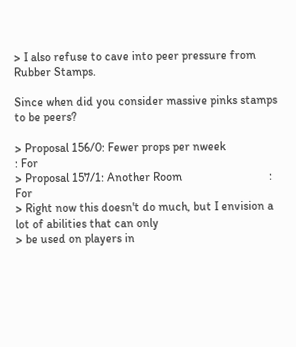> I also refuse to cave into peer pressure from Rubber Stamps.

Since when did you consider massive pinks stamps to be peers?

> Proposal 156/0: Fewer props per nweek                    : For
> Proposal 157/1: Another Room                             : For
> Right now this doesn't do much, but I envision a lot of abilities that can only
> be used on players in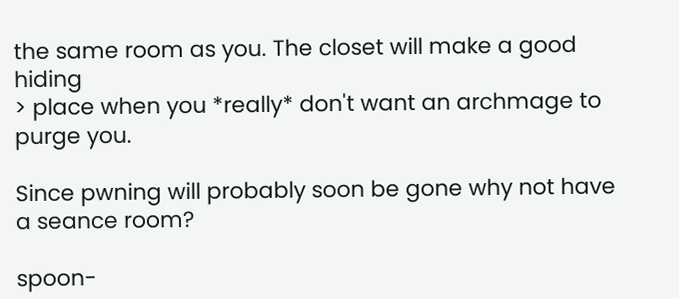the same room as you. The closet will make a good hiding
> place when you *really* don't want an archmage to purge you.

Since pwning will probably soon be gone why not have a seance room?

spoon-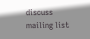discuss mailing list